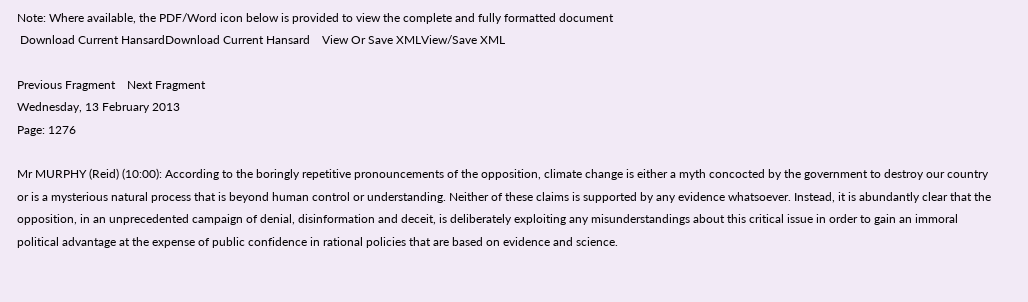Note: Where available, the PDF/Word icon below is provided to view the complete and fully formatted document
 Download Current HansardDownload Current Hansard    View Or Save XMLView/Save XML

Previous Fragment    Next Fragment
Wednesday, 13 February 2013
Page: 1276

Mr MURPHY (Reid) (10:00): According to the boringly repetitive pronouncements of the opposition, climate change is either a myth concocted by the government to destroy our country or is a mysterious natural process that is beyond human control or understanding. Neither of these claims is supported by any evidence whatsoever. Instead, it is abundantly clear that the opposition, in an unprecedented campaign of denial, disinformation and deceit, is deliberately exploiting any misunderstandings about this critical issue in order to gain an immoral political advantage at the expense of public confidence in rational policies that are based on evidence and science.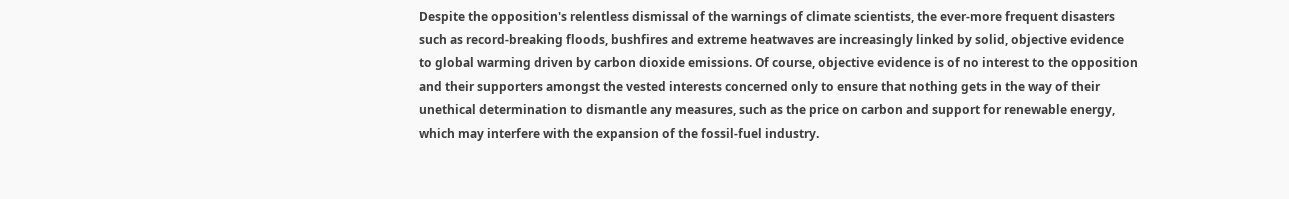Despite the opposition's relentless dismissal of the warnings of climate scientists, the ever-more frequent disasters such as record-breaking floods, bushfires and extreme heatwaves are increasingly linked by solid, objective evidence to global warming driven by carbon dioxide emissions. Of course, objective evidence is of no interest to the opposition and their supporters amongst the vested interests concerned only to ensure that nothing gets in the way of their unethical determination to dismantle any measures, such as the price on carbon and support for renewable energy, which may interfere with the expansion of the fossil-fuel industry.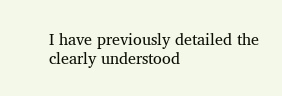I have previously detailed the clearly understood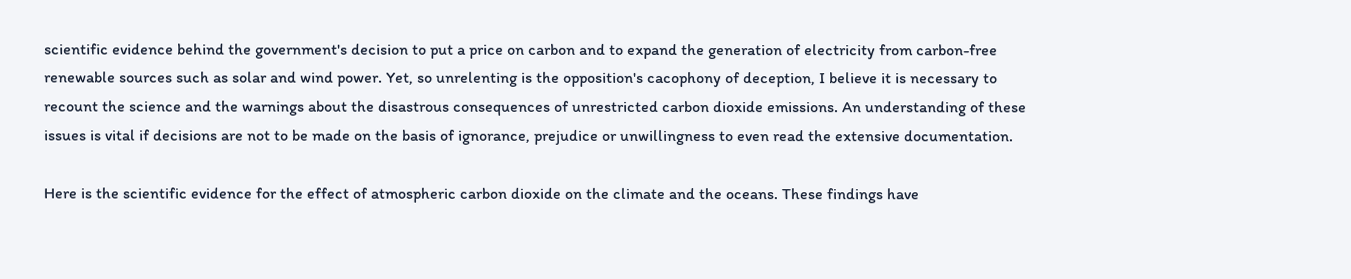scientific evidence behind the government's decision to put a price on carbon and to expand the generation of electricity from carbon-free renewable sources such as solar and wind power. Yet, so unrelenting is the opposition's cacophony of deception, I believe it is necessary to recount the science and the warnings about the disastrous consequences of unrestricted carbon dioxide emissions. An understanding of these issues is vital if decisions are not to be made on the basis of ignorance, prejudice or unwillingness to even read the extensive documentation.

Here is the scientific evidence for the effect of atmospheric carbon dioxide on the climate and the oceans. These findings have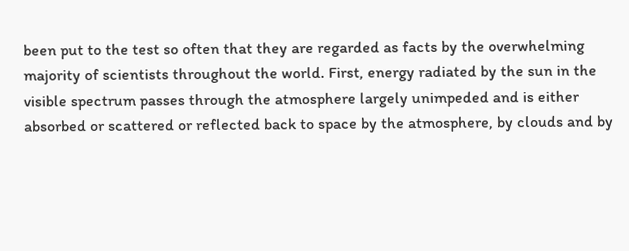been put to the test so often that they are regarded as facts by the overwhelming majority of scientists throughout the world. First, energy radiated by the sun in the visible spectrum passes through the atmosphere largely unimpeded and is either absorbed or scattered or reflected back to space by the atmosphere, by clouds and by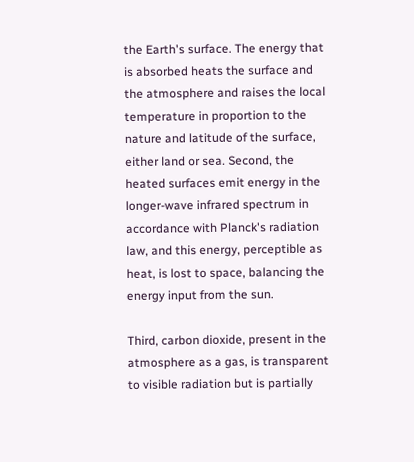the Earth's surface. The energy that is absorbed heats the surface and the atmosphere and raises the local temperature in proportion to the nature and latitude of the surface, either land or sea. Second, the heated surfaces emit energy in the longer-wave infrared spectrum in accordance with Planck's radiation law, and this energy, perceptible as heat, is lost to space, balancing the energy input from the sun.

Third, carbon dioxide, present in the atmosphere as a gas, is transparent to visible radiation but is partially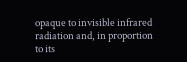opaque to invisible infrared radiation and, in proportion to its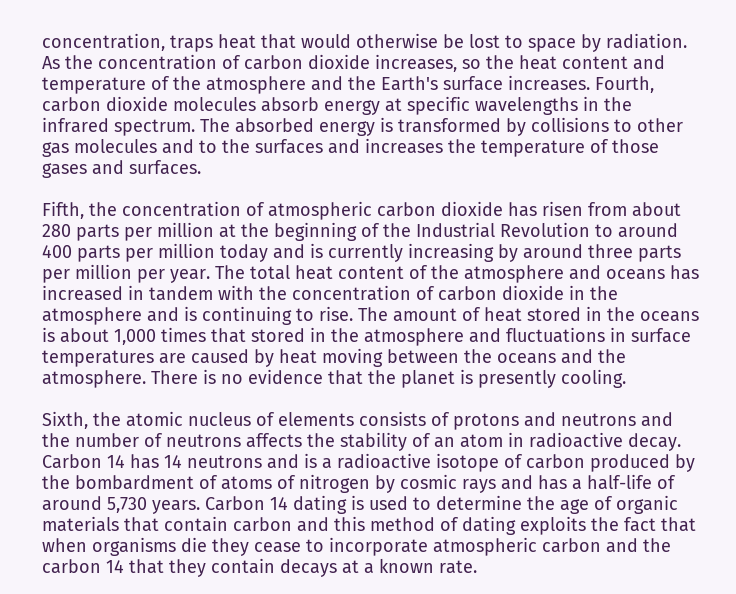concentration, traps heat that would otherwise be lost to space by radiation. As the concentration of carbon dioxide increases, so the heat content and temperature of the atmosphere and the Earth's surface increases. Fourth, carbon dioxide molecules absorb energy at specific wavelengths in the infrared spectrum. The absorbed energy is transformed by collisions to other gas molecules and to the surfaces and increases the temperature of those gases and surfaces.

Fifth, the concentration of atmospheric carbon dioxide has risen from about 280 parts per million at the beginning of the Industrial Revolution to around 400 parts per million today and is currently increasing by around three parts per million per year. The total heat content of the atmosphere and oceans has increased in tandem with the concentration of carbon dioxide in the atmosphere and is continuing to rise. The amount of heat stored in the oceans is about 1,000 times that stored in the atmosphere and fluctuations in surface temperatures are caused by heat moving between the oceans and the atmosphere. There is no evidence that the planet is presently cooling.

Sixth, the atomic nucleus of elements consists of protons and neutrons and the number of neutrons affects the stability of an atom in radioactive decay. Carbon 14 has 14 neutrons and is a radioactive isotope of carbon produced by the bombardment of atoms of nitrogen by cosmic rays and has a half-life of around 5,730 years. Carbon 14 dating is used to determine the age of organic materials that contain carbon and this method of dating exploits the fact that when organisms die they cease to incorporate atmospheric carbon and the carbon 14 that they contain decays at a known rate.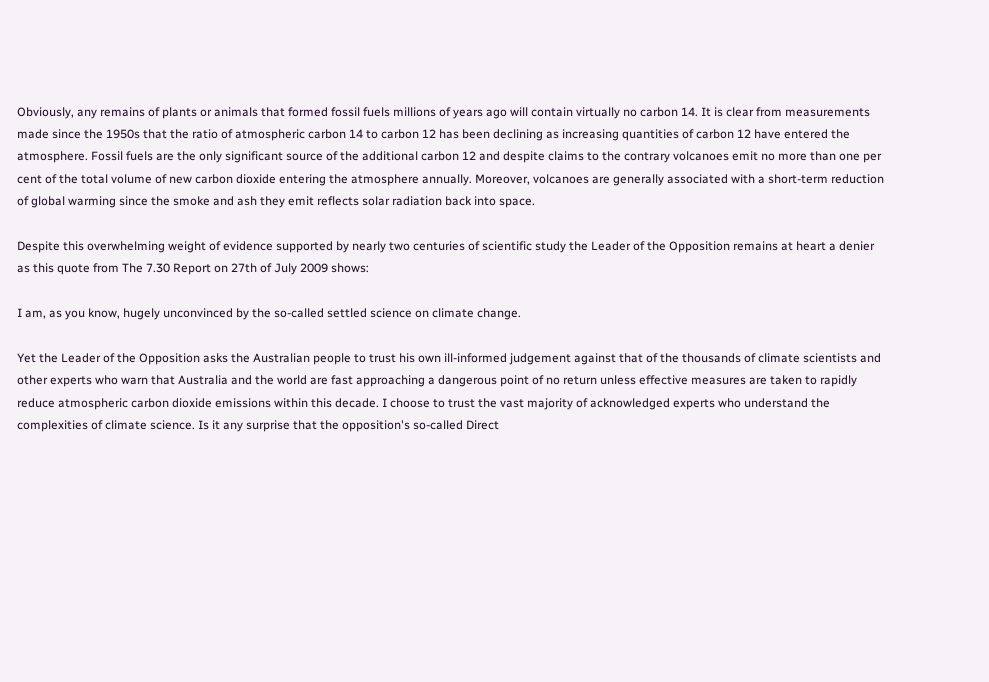Obviously, any remains of plants or animals that formed fossil fuels millions of years ago will contain virtually no carbon 14. It is clear from measurements made since the 1950s that the ratio of atmospheric carbon 14 to carbon 12 has been declining as increasing quantities of carbon 12 have entered the atmosphere. Fossil fuels are the only significant source of the additional carbon 12 and despite claims to the contrary volcanoes emit no more than one per cent of the total volume of new carbon dioxide entering the atmosphere annually. Moreover, volcanoes are generally associated with a short-term reduction of global warming since the smoke and ash they emit reflects solar radiation back into space.

Despite this overwhelming weight of evidence supported by nearly two centuries of scientific study the Leader of the Opposition remains at heart a denier as this quote from The 7.30 Report on 27th of July 2009 shows:

I am, as you know, hugely unconvinced by the so-called settled science on climate change.

Yet the Leader of the Opposition asks the Australian people to trust his own ill-informed judgement against that of the thousands of climate scientists and other experts who warn that Australia and the world are fast approaching a dangerous point of no return unless effective measures are taken to rapidly reduce atmospheric carbon dioxide emissions within this decade. I choose to trust the vast majority of acknowledged experts who understand the complexities of climate science. Is it any surprise that the opposition's so-called Direct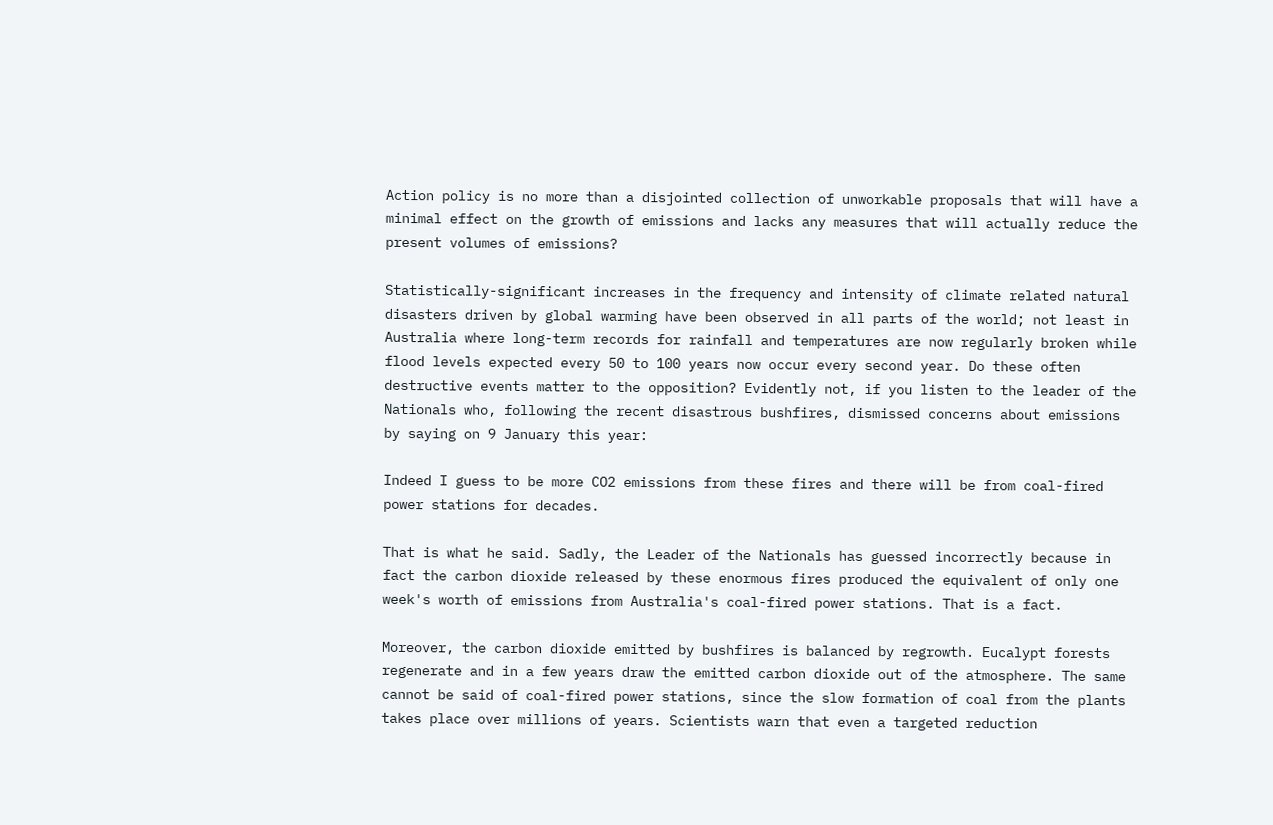Action policy is no more than a disjointed collection of unworkable proposals that will have a minimal effect on the growth of emissions and lacks any measures that will actually reduce the present volumes of emissions?

Statistically-significant increases in the frequency and intensity of climate related natural disasters driven by global warming have been observed in all parts of the world; not least in Australia where long-term records for rainfall and temperatures are now regularly broken while flood levels expected every 50 to 100 years now occur every second year. Do these often destructive events matter to the opposition? Evidently not, if you listen to the leader of the Nationals who, following the recent disastrous bushfires, dismissed concerns about emissions by saying on 9 January this year:

Indeed I guess to be more CO2 emissions from these fires and there will be from coal-fired power stations for decades.

That is what he said. Sadly, the Leader of the Nationals has guessed incorrectly because in fact the carbon dioxide released by these enormous fires produced the equivalent of only one week's worth of emissions from Australia's coal-fired power stations. That is a fact.

Moreover, the carbon dioxide emitted by bushfires is balanced by regrowth. Eucalypt forests regenerate and in a few years draw the emitted carbon dioxide out of the atmosphere. The same cannot be said of coal-fired power stations, since the slow formation of coal from the plants takes place over millions of years. Scientists warn that even a targeted reduction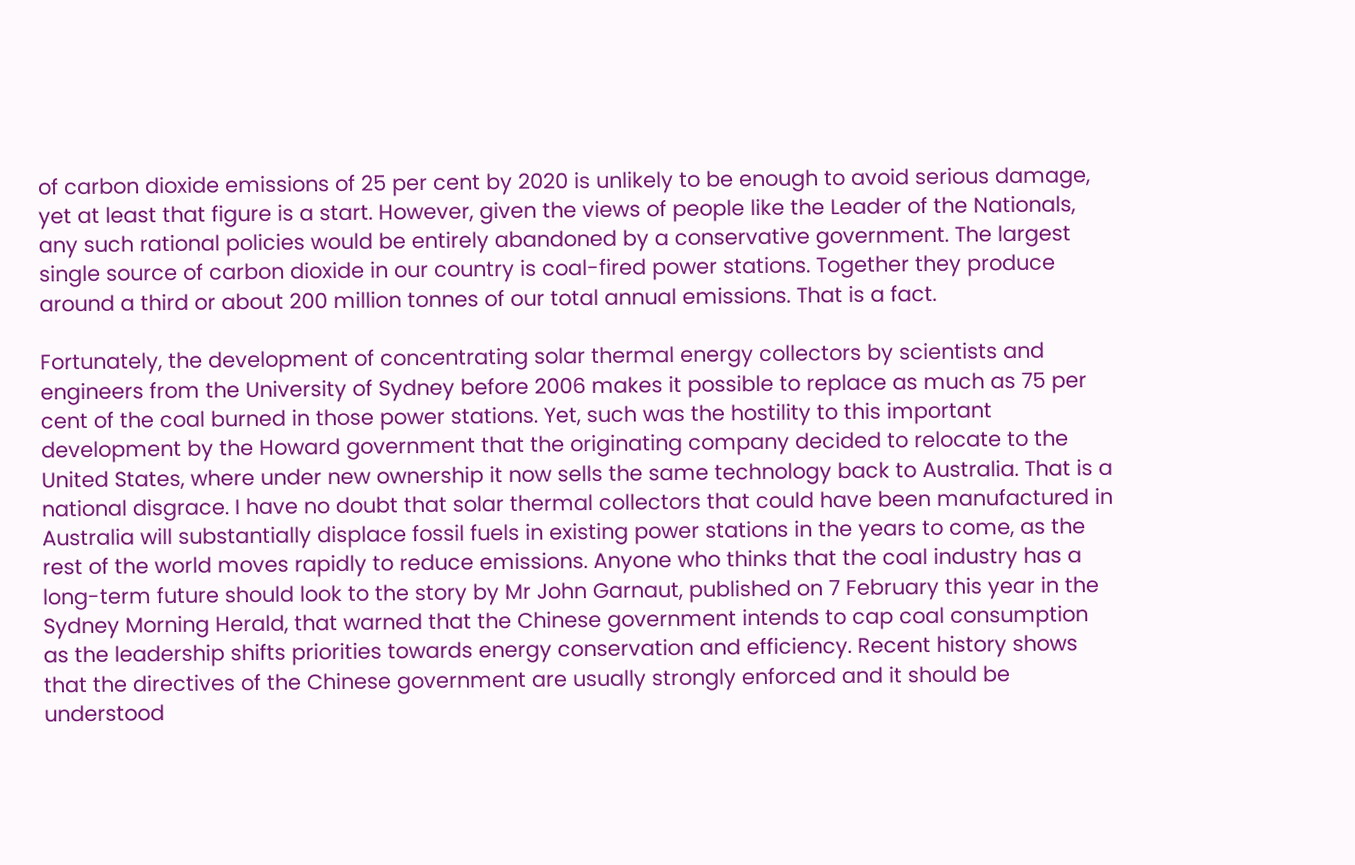of carbon dioxide emissions of 25 per cent by 2020 is unlikely to be enough to avoid serious damage, yet at least that figure is a start. However, given the views of people like the Leader of the Nationals, any such rational policies would be entirely abandoned by a conservative government. The largest single source of carbon dioxide in our country is coal-fired power stations. Together they produce around a third or about 200 million tonnes of our total annual emissions. That is a fact.

Fortunately, the development of concentrating solar thermal energy collectors by scientists and engineers from the University of Sydney before 2006 makes it possible to replace as much as 75 per cent of the coal burned in those power stations. Yet, such was the hostility to this important development by the Howard government that the originating company decided to relocate to the United States, where under new ownership it now sells the same technology back to Australia. That is a national disgrace. I have no doubt that solar thermal collectors that could have been manufactured in Australia will substantially displace fossil fuels in existing power stations in the years to come, as the rest of the world moves rapidly to reduce emissions. Anyone who thinks that the coal industry has a long-term future should look to the story by Mr John Garnaut, published on 7 February this year in the Sydney Morning Herald, that warned that the Chinese government intends to cap coal consumption as the leadership shifts priorities towards energy conservation and efficiency. Recent history shows that the directives of the Chinese government are usually strongly enforced and it should be understood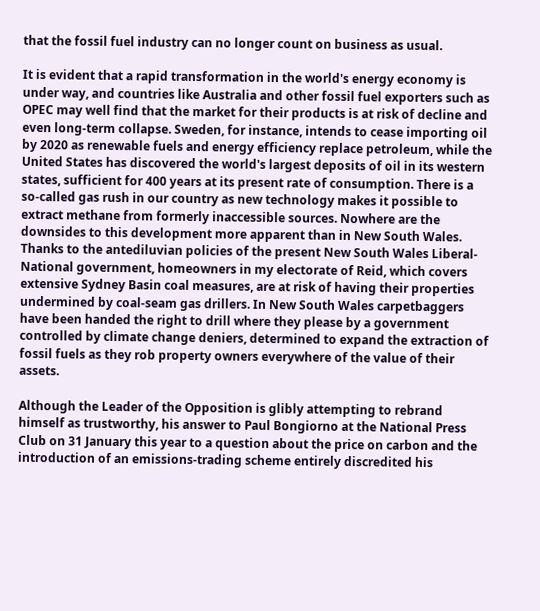that the fossil fuel industry can no longer count on business as usual.

It is evident that a rapid transformation in the world's energy economy is under way, and countries like Australia and other fossil fuel exporters such as OPEC may well find that the market for their products is at risk of decline and even long-term collapse. Sweden, for instance, intends to cease importing oil by 2020 as renewable fuels and energy efficiency replace petroleum, while the United States has discovered the world's largest deposits of oil in its western states, sufficient for 400 years at its present rate of consumption. There is a so-called gas rush in our country as new technology makes it possible to extract methane from formerly inaccessible sources. Nowhere are the downsides to this development more apparent than in New South Wales. Thanks to the antediluvian policies of the present New South Wales Liberal-National government, homeowners in my electorate of Reid, which covers extensive Sydney Basin coal measures, are at risk of having their properties undermined by coal-seam gas drillers. In New South Wales carpetbaggers have been handed the right to drill where they please by a government controlled by climate change deniers, determined to expand the extraction of fossil fuels as they rob property owners everywhere of the value of their assets.

Although the Leader of the Opposition is glibly attempting to rebrand himself as trustworthy, his answer to Paul Bongiorno at the National Press Club on 31 January this year to a question about the price on carbon and the introduction of an emissions-trading scheme entirely discredited his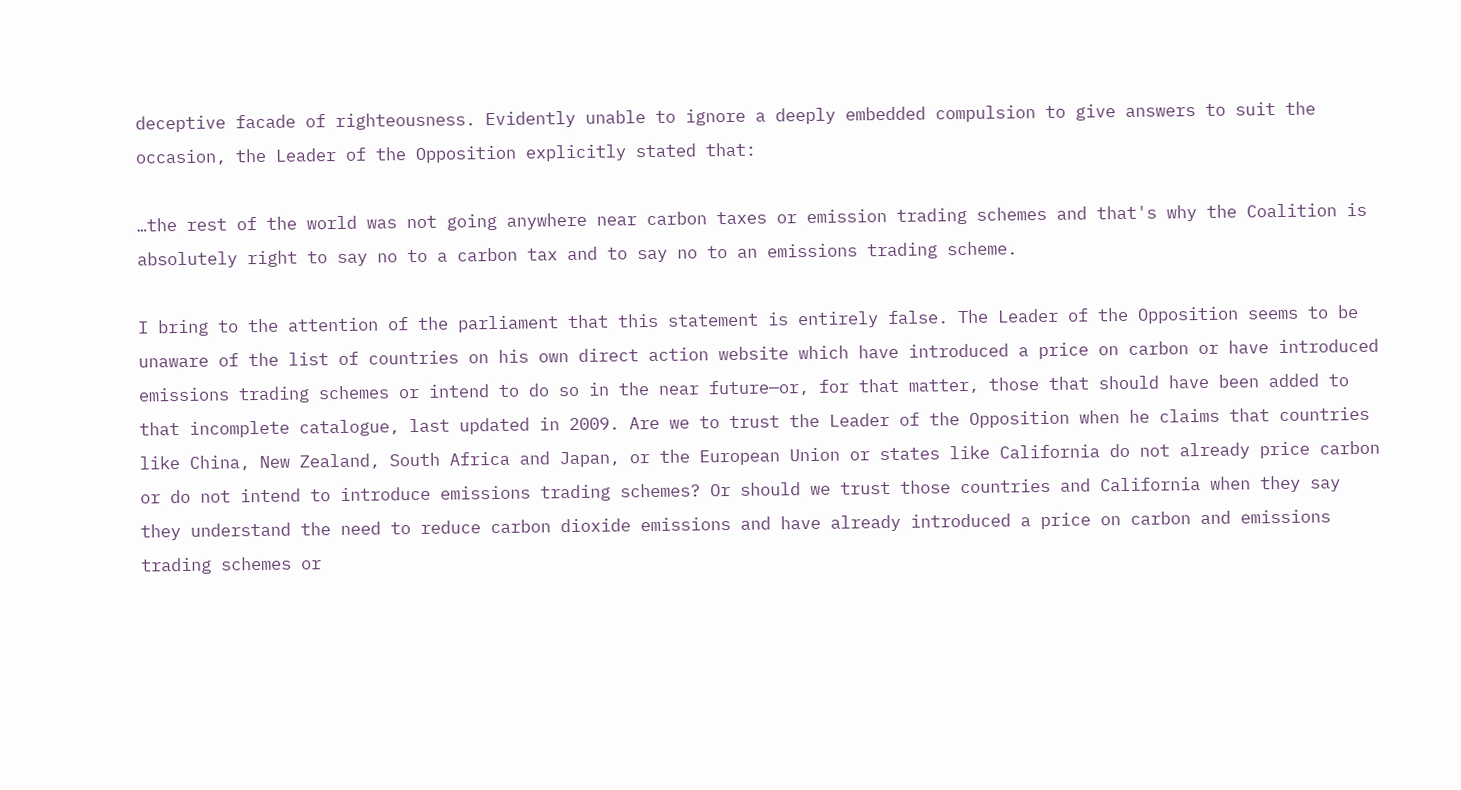deceptive facade of righteousness. Evidently unable to ignore a deeply embedded compulsion to give answers to suit the occasion, the Leader of the Opposition explicitly stated that:

…the rest of the world was not going anywhere near carbon taxes or emission trading schemes and that's why the Coalition is absolutely right to say no to a carbon tax and to say no to an emissions trading scheme.

I bring to the attention of the parliament that this statement is entirely false. The Leader of the Opposition seems to be unaware of the list of countries on his own direct action website which have introduced a price on carbon or have introduced emissions trading schemes or intend to do so in the near future—or, for that matter, those that should have been added to that incomplete catalogue, last updated in 2009. Are we to trust the Leader of the Opposition when he claims that countries like China, New Zealand, South Africa and Japan, or the European Union or states like California do not already price carbon or do not intend to introduce emissions trading schemes? Or should we trust those countries and California when they say they understand the need to reduce carbon dioxide emissions and have already introduced a price on carbon and emissions trading schemes or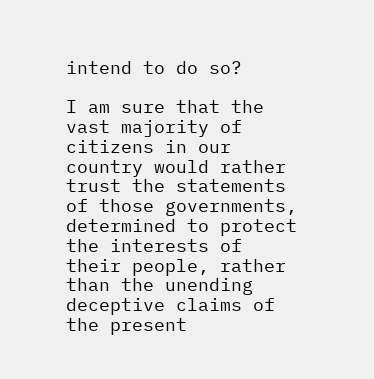intend to do so?

I am sure that the vast majority of citizens in our country would rather trust the statements of those governments, determined to protect the interests of their people, rather than the unending deceptive claims of the present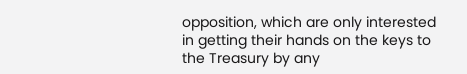opposition, which are only interested in getting their hands on the keys to the Treasury by any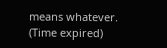means whatever. (Time expired)